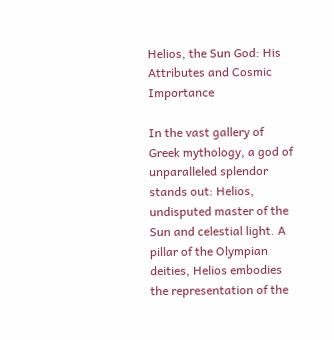Helios, the Sun God: His Attributes and Cosmic Importance

In the vast gallery of Greek mythology, a god of unparalleled splendor stands out: Helios, undisputed master of the Sun and celestial light. A pillar of the Olympian deities, Helios embodies the representation of the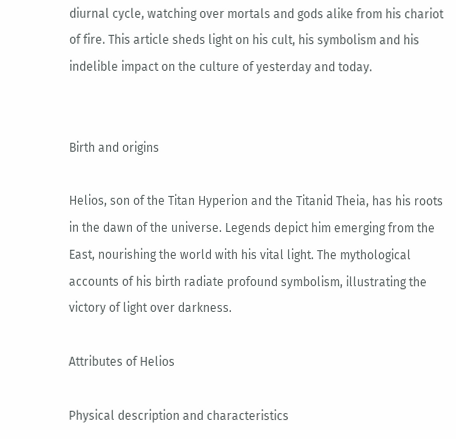diurnal cycle, watching over mortals and gods alike from his chariot of fire. This article sheds light on his cult, his symbolism and his indelible impact on the culture of yesterday and today.


Birth and origins

Helios, son of the Titan Hyperion and the Titanid Theia, has his roots in the dawn of the universe. Legends depict him emerging from the East, nourishing the world with his vital light. The mythological accounts of his birth radiate profound symbolism, illustrating the victory of light over darkness.

Attributes of Helios

Physical description and characteristics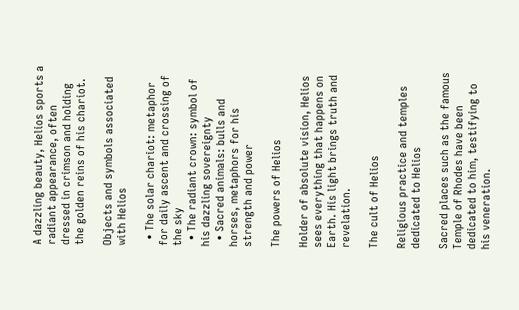A dazzling beauty, Helios sports a radiant appearance, often dressed in crimson and holding the golden reins of his chariot.

Objects and symbols associated with Helios

  • The solar chariot: metaphor for daily ascent and crossing of the sky
  • The radiant crown: symbol of his dazzling sovereignty
  • Sacred animals: bulls and horses, metaphors for his strength and power

The powers of Helios

Holder of absolute vision, Helios sees everything that happens on Earth. His light brings truth and revelation.

The cult of Helios

Religious practice and temples dedicated to Helios

Sacred places such as the famous Temple of Rhodes have been dedicated to him, testifying to his veneration.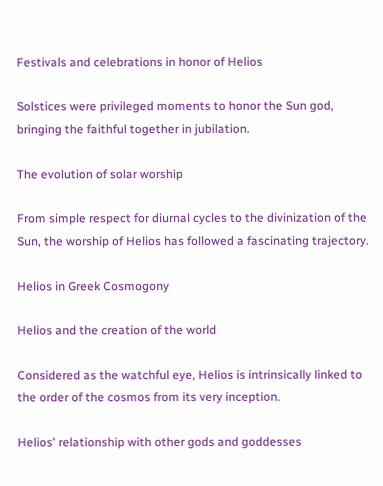Festivals and celebrations in honor of Helios

Solstices were privileged moments to honor the Sun god, bringing the faithful together in jubilation.

The evolution of solar worship

From simple respect for diurnal cycles to the divinization of the Sun, the worship of Helios has followed a fascinating trajectory.

Helios in Greek Cosmogony

Helios and the creation of the world

Considered as the watchful eye, Helios is intrinsically linked to the order of the cosmos from its very inception.

Helios' relationship with other gods and goddesses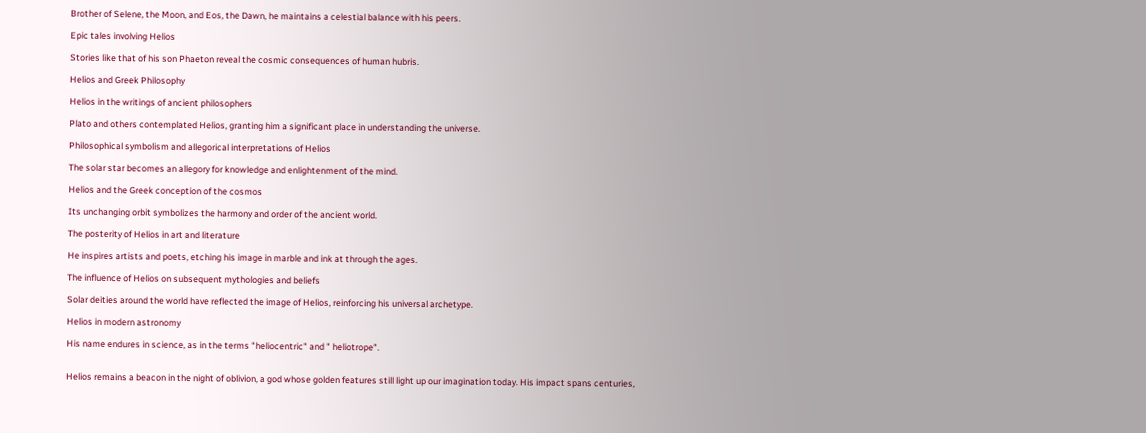Brother of Selene, the Moon, and Eos, the Dawn, he maintains a celestial balance with his peers.

Epic tales involving Helios

Stories like that of his son Phaeton reveal the cosmic consequences of human hubris.

Helios and Greek Philosophy

Helios in the writings of ancient philosophers

Plato and others contemplated Helios, granting him a significant place in understanding the universe.

Philosophical symbolism and allegorical interpretations of Helios

The solar star becomes an allegory for knowledge and enlightenment of the mind.

Helios and the Greek conception of the cosmos

Its unchanging orbit symbolizes the harmony and order of the ancient world.

The posterity of Helios in art and literature

He inspires artists and poets, etching his image in marble and ink at through the ages.

The influence of Helios on subsequent mythologies and beliefs

Solar deities around the world have reflected the image of Helios, reinforcing his universal archetype.

Helios in modern astronomy

His name endures in science, as in the terms "heliocentric" and " heliotrope".


Helios remains a beacon in the night of oblivion, a god whose golden features still light up our imagination today. His impact spans centuries,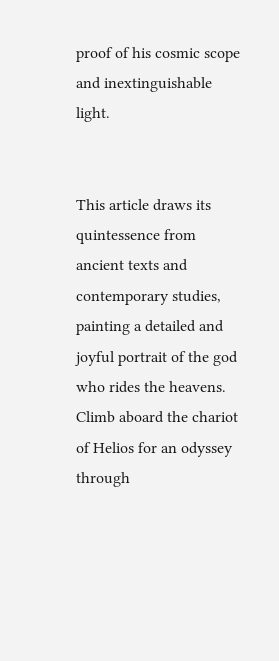proof of his cosmic scope and inextinguishable light.


This article draws its quintessence from ancient texts and contemporary studies, painting a detailed and joyful portrait of the god who rides the heavens. Climb aboard the chariot of Helios for an odyssey through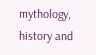mythology, history and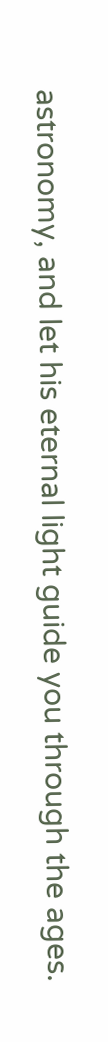astronomy, and let his eternal light guide you through the ages.